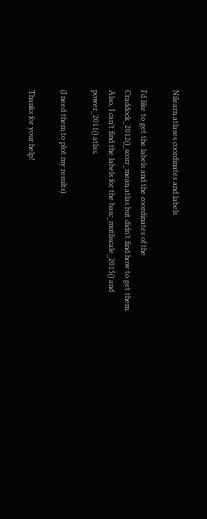Nilearn atlases coordinates and labels

I’d like to get the labels and the coordinates of the Craddock_2012()_scorr_mean atlas but didn’t find how to get them.
Also, I can’t find the labels for the basc_mutliscale_2015() and power_2011() atlas.

(I need them to plot my results).

Thanks for your help!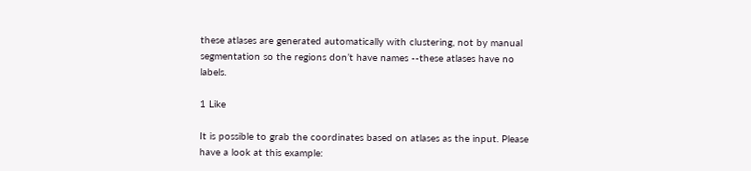these atlases are generated automatically with clustering, not by manual segmentation so the regions don’t have names --these atlases have no labels.

1 Like

It is possible to grab the coordinates based on atlases as the input. Please have a look at this example: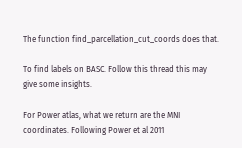The function find_parcellation_cut_coords does that.

To find labels on BASC. Follow this thread this may give some insights.

For Power atlas, what we return are the MNI coordinates. Following Power et al 2011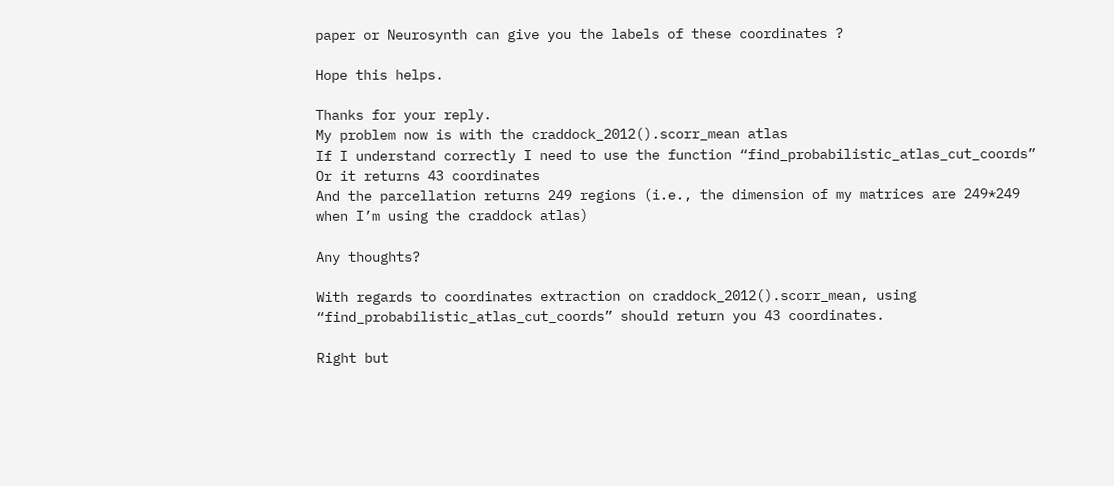paper or Neurosynth can give you the labels of these coordinates ?

Hope this helps.

Thanks for your reply.
My problem now is with the craddock_2012().scorr_mean atlas
If I understand correctly I need to use the function “find_probabilistic_atlas_cut_coords”
Or it returns 43 coordinates
And the parcellation returns 249 regions (i.e., the dimension of my matrices are 249*249 when I’m using the craddock atlas)

Any thoughts?

With regards to coordinates extraction on craddock_2012().scorr_mean, using “find_probabilistic_atlas_cut_coords” should return you 43 coordinates.

Right but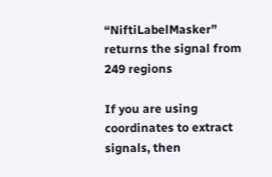“NiftiLabelMasker” returns the signal from 249 regions

If you are using coordinates to extract signals, then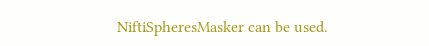NiftiSpheresMasker can be used.